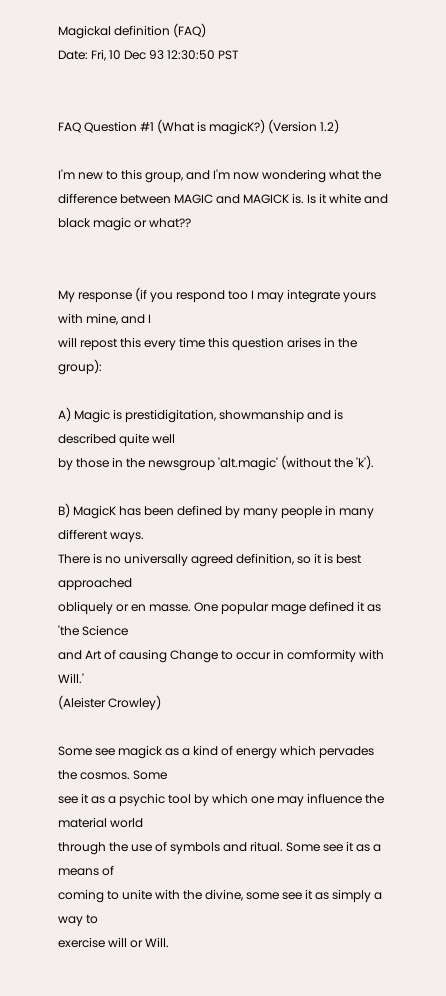Magickal definition (FAQ)
Date: Fri, 10 Dec 93 12:30:50 PST


FAQ Question #1 (What is magicK?) (Version 1.2)

I'm new to this group, and I'm now wondering what the
difference between MAGIC and MAGICK is. Is it white and
black magic or what??


My response (if you respond too I may integrate yours with mine, and I
will repost this every time this question arises in the group):

A) Magic is prestidigitation, showmanship and is described quite well
by those in the newsgroup 'alt.magic' (without the 'k').

B) MagicK has been defined by many people in many different ways.
There is no universally agreed definition, so it is best approached
obliquely or en masse. One popular mage defined it as 'the Science
and Art of causing Change to occur in comformity with Will.'
(Aleister Crowley)

Some see magick as a kind of energy which pervades the cosmos. Some
see it as a psychic tool by which one may influence the material world
through the use of symbols and ritual. Some see it as a means of
coming to unite with the divine, some see it as simply a way to
exercise will or Will.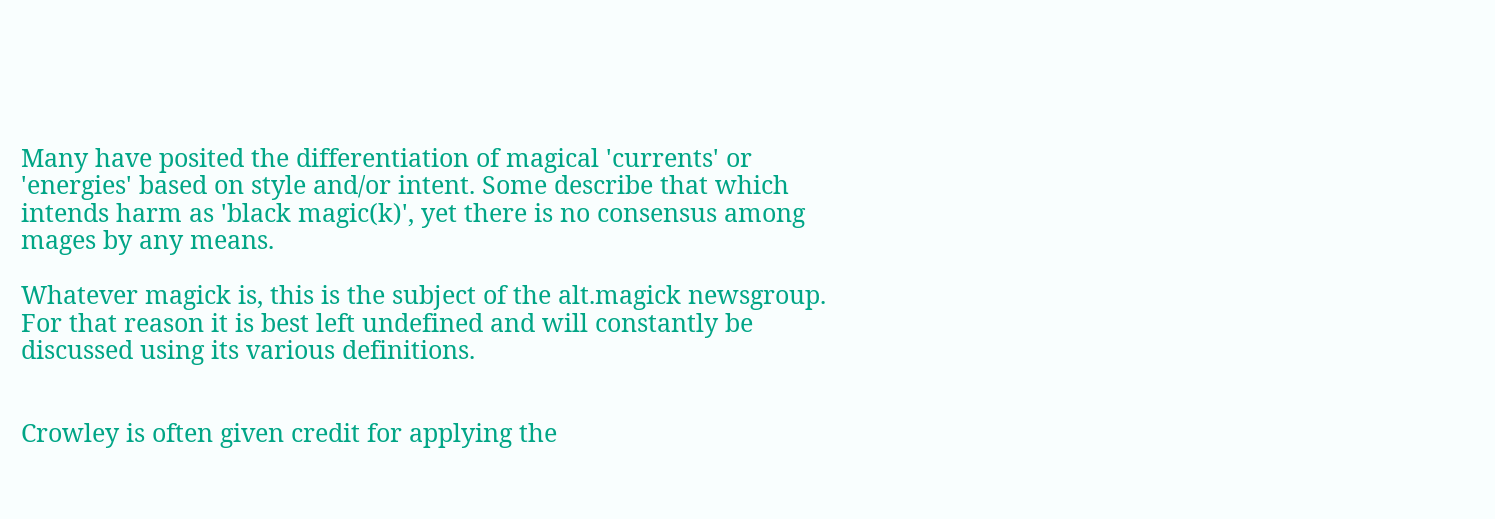Many have posited the differentiation of magical 'currents' or
'energies' based on style and/or intent. Some describe that which
intends harm as 'black magic(k)', yet there is no consensus among
mages by any means.

Whatever magick is, this is the subject of the alt.magick newsgroup.
For that reason it is best left undefined and will constantly be
discussed using its various definitions.


Crowley is often given credit for applying the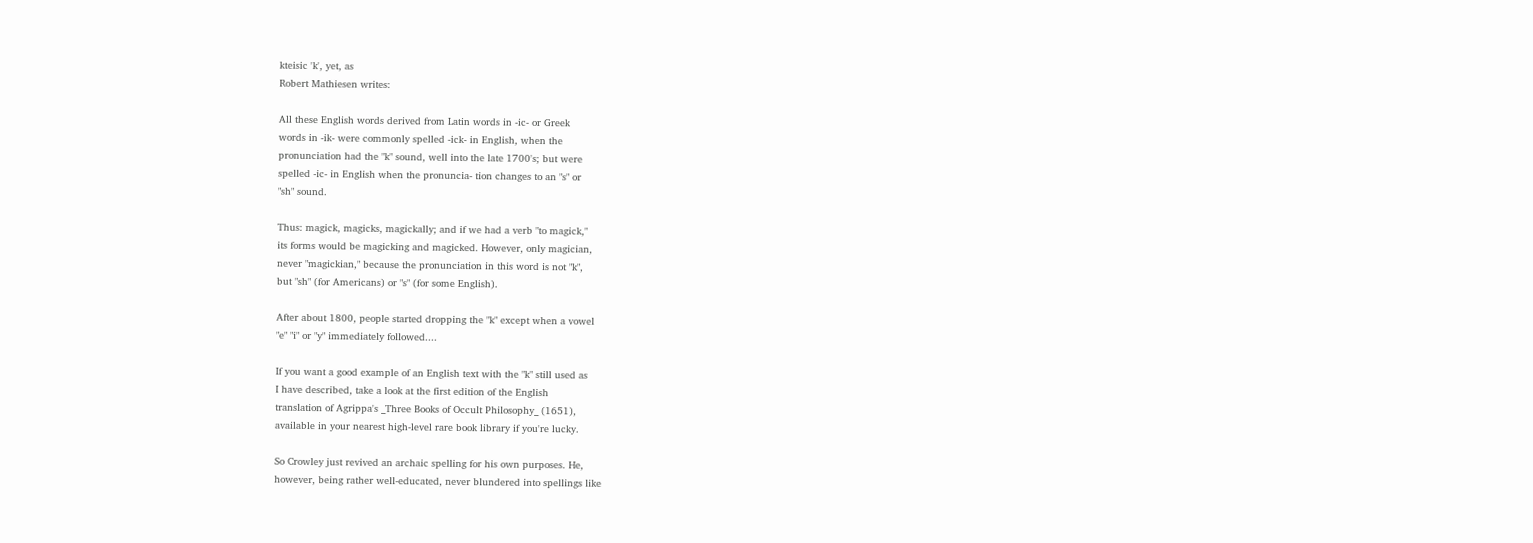kteisic 'k', yet, as
Robert Mathiesen writes:

All these English words derived from Latin words in -ic- or Greek
words in -ik- were commonly spelled -ick- in English, when the
pronunciation had the "k" sound, well into the late 1700's; but were
spelled -ic- in English when the pronuncia- tion changes to an "s" or
"sh" sound.

Thus: magick, magicks, magickally; and if we had a verb "to magick,"
its forms would be magicking and magicked. However, only magician,
never "magickian," because the pronunciation in this word is not "k",
but "sh" (for Americans) or "s" (for some English).

After about 1800, people started dropping the "k" except when a vowel
"e" "i" or "y" immediately followed....

If you want a good example of an English text with the "k" still used as
I have described, take a look at the first edition of the English
translation of Agrippa's _Three Books of Occult Philosophy_ (1651),
available in your nearest high-level rare book library if you're lucky.

So Crowley just revived an archaic spelling for his own purposes. He,
however, being rather well-educated, never blundered into spellings like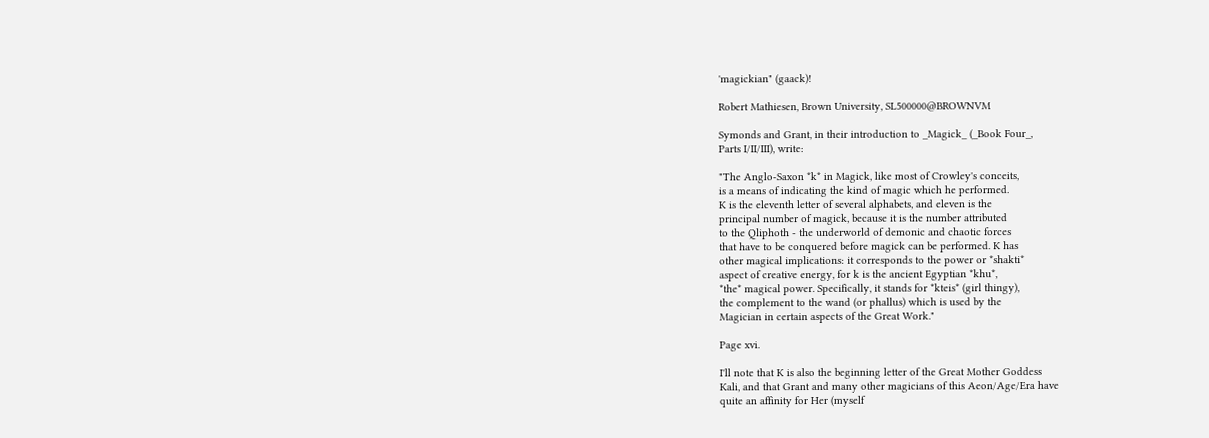'magickian" (gaack)!

Robert Mathiesen, Brown University, SL500000@BROWNVM

Symonds and Grant, in their introduction to _Magick_ (_Book Four_,
Parts I/II/III), write:

"The Anglo-Saxon *k* in Magick, like most of Crowley's conceits,
is a means of indicating the kind of magic which he performed.
K is the eleventh letter of several alphabets, and eleven is the
principal number of magick, because it is the number attributed
to the Qliphoth - the underworld of demonic and chaotic forces
that have to be conquered before magick can be performed. K has
other magical implications: it corresponds to the power or *shakti*
aspect of creative energy, for k is the ancient Egyptian *khu*,
*the* magical power. Specifically, it stands for *kteis* (girl thingy),
the complement to the wand (or phallus) which is used by the
Magician in certain aspects of the Great Work."

Page xvi.

I'll note that K is also the beginning letter of the Great Mother Goddess
Kali, and that Grant and many other magicians of this Aeon/Age/Era have
quite an affinity for Her (myself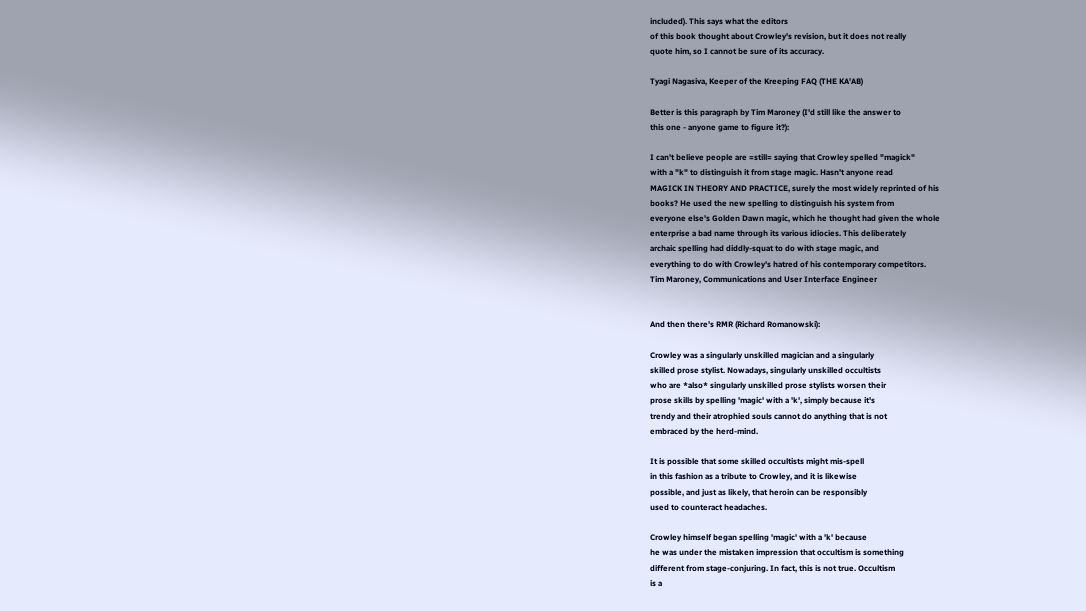included). This says what the editors
of this book thought about Crowley's revision, but it does not really
quote him, so I cannot be sure of its accuracy.

Tyagi Nagasiva, Keeper of the Kreeping FAQ (THE KA'AB)

Better is this paragraph by Tim Maroney (I'd still like the answer to
this one - anyone game to figure it?):

I can't believe people are =still= saying that Crowley spelled "magick"
with a "k" to distinguish it from stage magic. Hasn't anyone read
MAGICK IN THEORY AND PRACTICE, surely the most widely reprinted of his
books? He used the new spelling to distinguish his system from
everyone else's Golden Dawn magic, which he thought had given the whole
enterprise a bad name through its various idiocies. This deliberately
archaic spelling had diddly-squat to do with stage magic, and
everything to do with Crowley's hatred of his contemporary competitors.
Tim Maroney, Communications and User Interface Engineer


And then there's RMR (Richard Romanowski):

Crowley was a singularly unskilled magician and a singularly
skilled prose stylist. Nowadays, singularly unskilled occultists
who are *also* singularly unskilled prose stylists worsen their
prose skills by spelling 'magic' with a 'k', simply because it's
trendy and their atrophied souls cannot do anything that is not
embraced by the herd-mind.

It is possible that some skilled occultists might mis-spell
in this fashion as a tribute to Crowley, and it is likewise
possible, and just as likely, that heroin can be responsibly
used to counteract headaches.

Crowley himself began spelling 'magic' with a 'k' because
he was under the mistaken impression that occultism is something
different from stage-conjuring. In fact, this is not true. Occultism
is a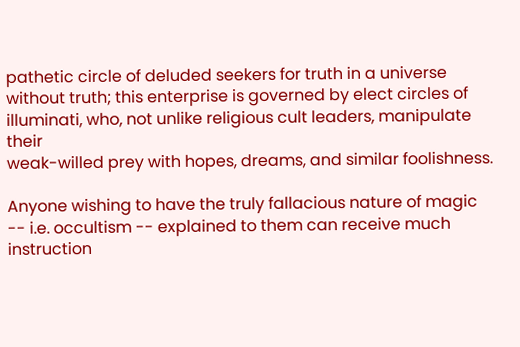pathetic circle of deluded seekers for truth in a universe
without truth; this enterprise is governed by elect circles of
illuminati, who, not unlike religious cult leaders, manipulate their
weak-willed prey with hopes, dreams, and similar foolishness.

Anyone wishing to have the truly fallacious nature of magic
-- i.e. occultism -- explained to them can receive much instruction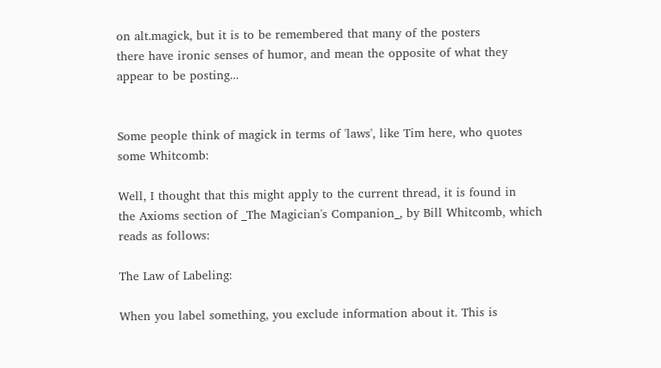on alt.magick, but it is to be remembered that many of the posters
there have ironic senses of humor, and mean the opposite of what they
appear to be posting...


Some people think of magick in terms of 'laws', like Tim here, who quotes
some Whitcomb:

Well, I thought that this might apply to the current thread, it is found in
the Axioms section of _The Magician's Companion_, by Bill Whitcomb, which
reads as follows:

The Law of Labeling:

When you label something, you exclude information about it. This is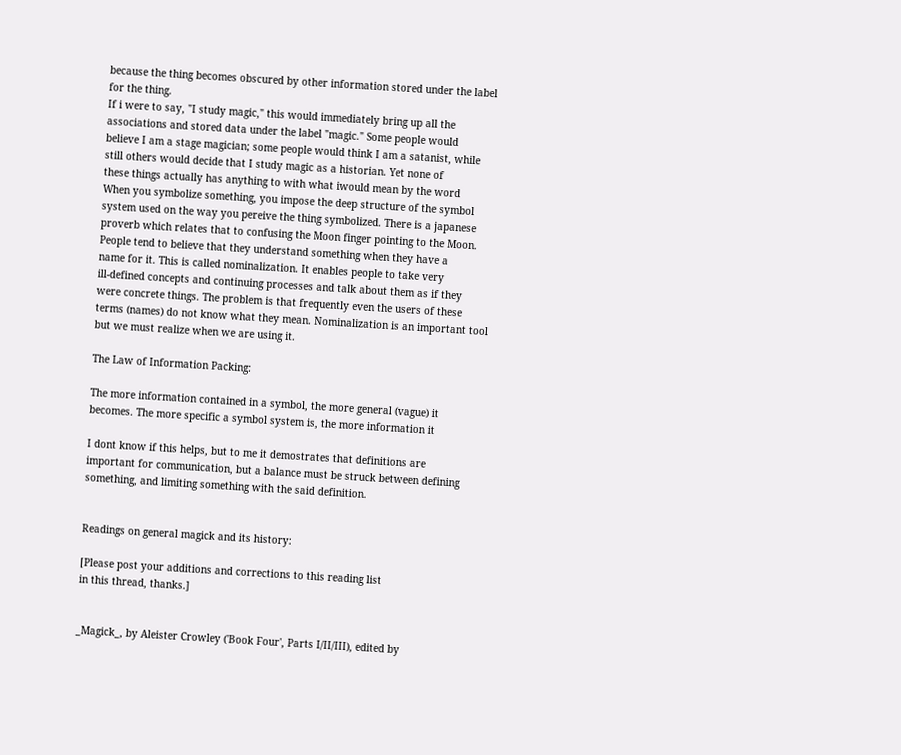because the thing becomes obscured by other information stored under the label
for the thing.
If i were to say, "I study magic," this would immediately bring up all the
associations and stored data under the label "magic." Some people would
believe I am a stage magician; some people would think I am a satanist, while
still others would decide that I study magic as a historian. Yet none of
these things actually has anything to with what iwould mean by the word
When you symbolize something, you impose the deep structure of the symbol
system used on the way you pereive the thing symbolized. There is a japanese
proverb which relates that to confusing the Moon finger pointing to the Moon.
People tend to believe that they understand something when they have a
name for it. This is called nominalization. It enables people to take very
ill-defined concepts and continuing processes and talk about them as if they
were concrete things. The problem is that frequently even the users of these
terms (names) do not know what they mean. Nominalization is an important tool
but we must realize when we are using it.

The Law of Information Packing:

The more information contained in a symbol, the more general (vague) it
becomes. The more specific a symbol system is, the more information it

I dont know if this helps, but to me it demostrates that definitions are
important for communication, but a balance must be struck between defining
something, and limiting something with the said definition.


Readings on general magick and its history:

[Please post your additions and corrections to this reading list
in this thread, thanks.]


_Magick_, by Aleister Crowley ('Book Four', Parts I/II/III), edited by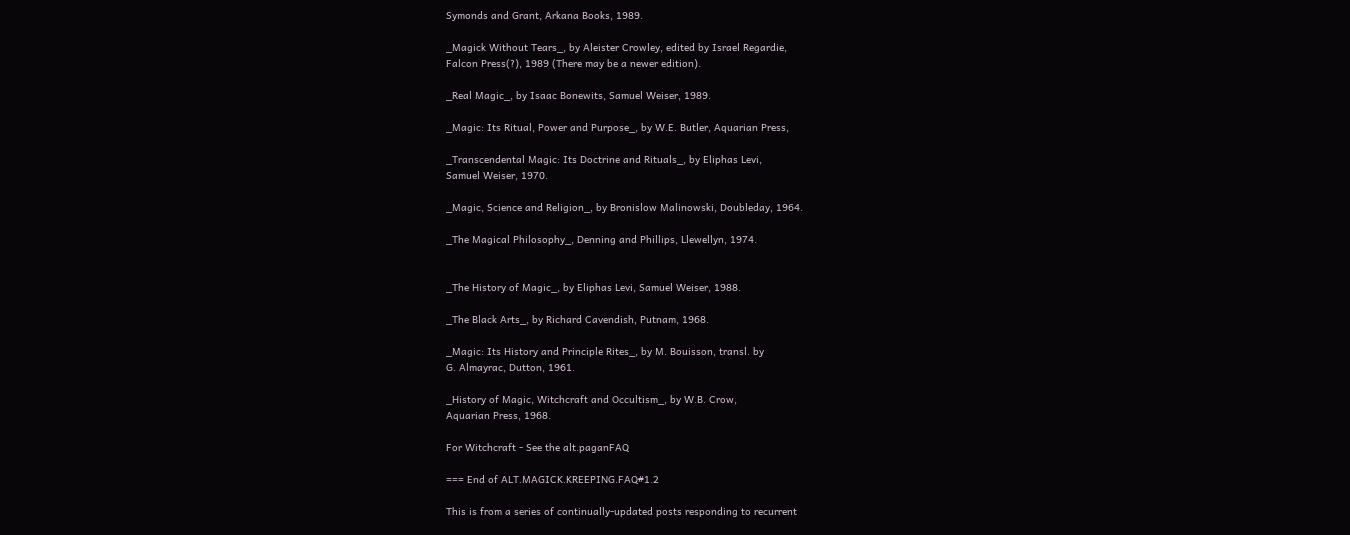Symonds and Grant, Arkana Books, 1989.

_Magick Without Tears_, by Aleister Crowley, edited by Israel Regardie,
Falcon Press(?), 1989 (There may be a newer edition).

_Real Magic_, by Isaac Bonewits, Samuel Weiser, 1989.

_Magic: Its Ritual, Power and Purpose_, by W.E. Butler, Aquarian Press,

_Transcendental Magic: Its Doctrine and Rituals_, by Eliphas Levi,
Samuel Weiser, 1970.

_Magic, Science and Religion_, by Bronislow Malinowski, Doubleday, 1964.

_The Magical Philosophy_, Denning and Phillips, Llewellyn, 1974.


_The History of Magic_, by Eliphas Levi, Samuel Weiser, 1988.

_The Black Arts_, by Richard Cavendish, Putnam, 1968.

_Magic: Its History and Principle Rites_, by M. Bouisson, transl. by
G. Almayrac, Dutton, 1961.

_History of Magic, Witchcraft and Occultism_, by W.B. Crow,
Aquarian Press, 1968.

For Witchcraft - See the alt.paganFAQ

=== End of ALT.MAGICK.KREEPING.FAQ#1.2

This is from a series of continually-updated posts responding to recurrent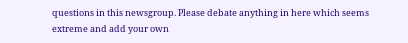questions in this newsgroup. Please debate anything in here which seems
extreme and add your own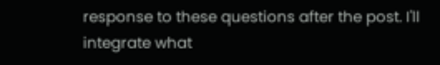response to these questions after the post. I'll
integrate what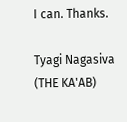I can. Thanks.

Tyagi Nagasiva (THE KA'AB)